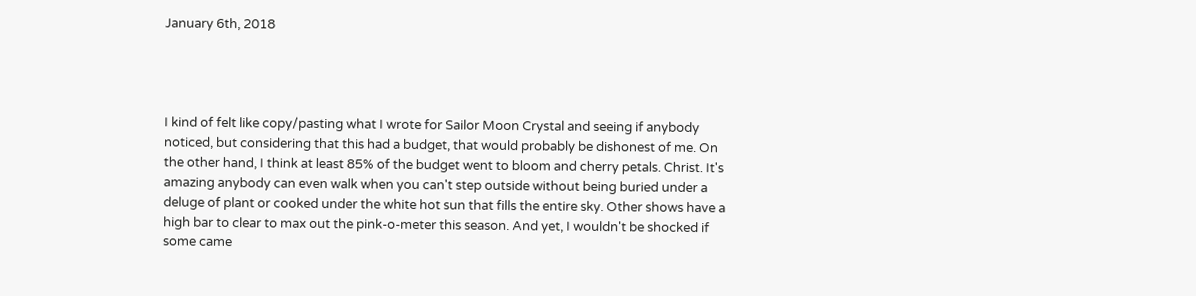January 6th, 2018




I kind of felt like copy/pasting what I wrote for Sailor Moon Crystal and seeing if anybody noticed, but considering that this had a budget, that would probably be dishonest of me. On the other hand, I think at least 85% of the budget went to bloom and cherry petals. Christ. It's amazing anybody can even walk when you can't step outside without being buried under a deluge of plant or cooked under the white hot sun that fills the entire sky. Other shows have a high bar to clear to max out the pink-o-meter this season. And yet, I wouldn't be shocked if some came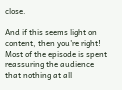close.

And if this seems light on content, then you're right! Most of the episode is spent reassuring the audience that nothing at all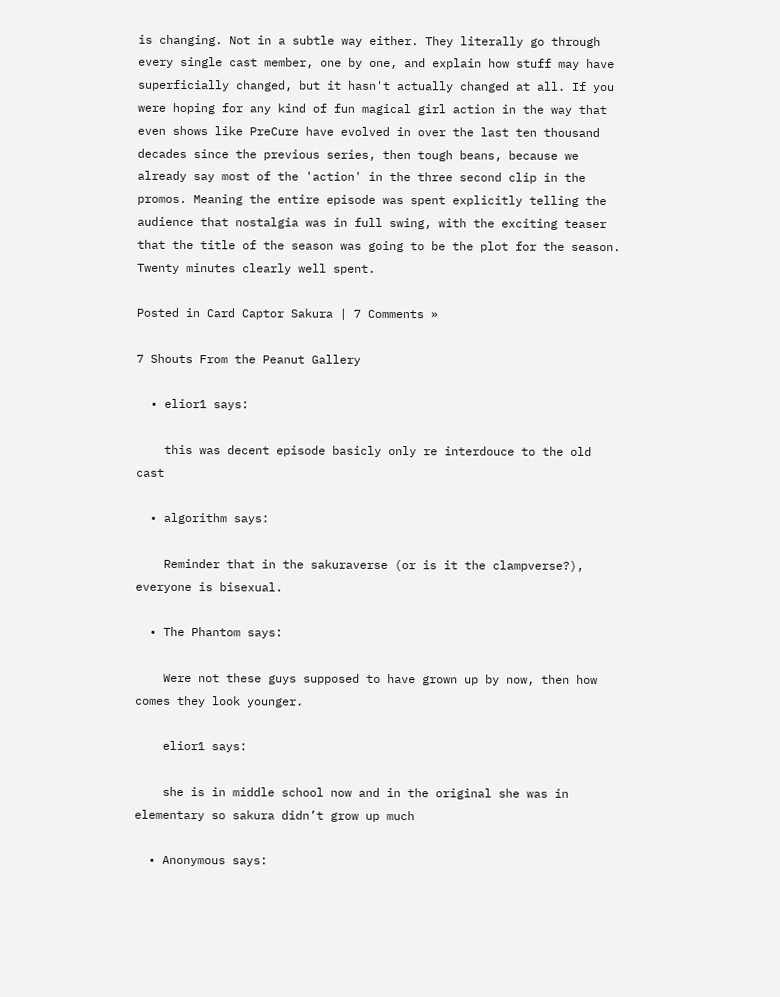is changing. Not in a subtle way either. They literally go through every single cast member, one by one, and explain how stuff may have superficially changed, but it hasn't actually changed at all. If you were hoping for any kind of fun magical girl action in the way that even shows like PreCure have evolved in over the last ten thousand decades since the previous series, then tough beans, because we already say most of the 'action' in the three second clip in the promos. Meaning the entire episode was spent explicitly telling the audience that nostalgia was in full swing, with the exciting teaser that the title of the season was going to be the plot for the season. Twenty minutes clearly well spent.

Posted in Card Captor Sakura | 7 Comments »

7 Shouts From the Peanut Gallery

  • elior1 says:

    this was decent episode basicly only re interdouce to the old cast

  • algorithm says:

    Reminder that in the sakuraverse (or is it the clampverse?), everyone is bisexual.

  • The Phantom says:

    Were not these guys supposed to have grown up by now, then how comes they look younger.

    elior1 says:

    she is in middle school now and in the original she was in elementary so sakura didn’t grow up much

  • Anonymous says: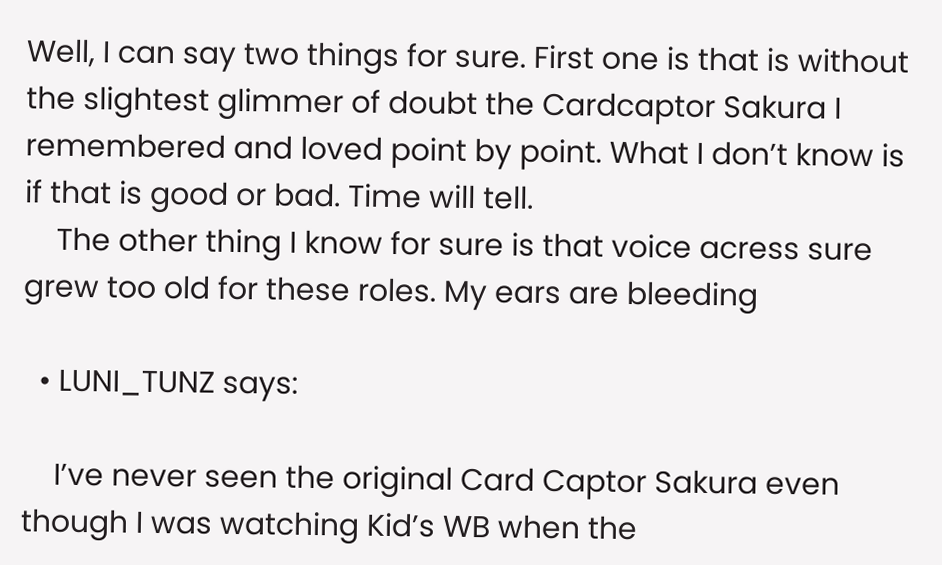Well, I can say two things for sure. First one is that is without the slightest glimmer of doubt the Cardcaptor Sakura I remembered and loved point by point. What I don’t know is if that is good or bad. Time will tell.
    The other thing I know for sure is that voice acress sure grew too old for these roles. My ears are bleeding

  • LUNI_TUNZ says:

    I’ve never seen the original Card Captor Sakura even though I was watching Kid’s WB when the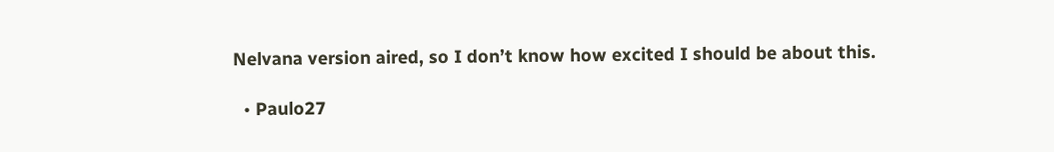Nelvana version aired, so I don’t know how excited I should be about this.

  • Paulo27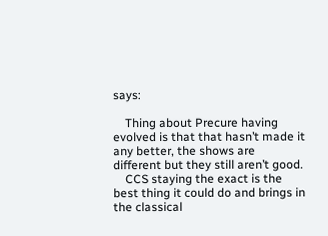says:

    Thing about Precure having evolved is that that hasn’t made it any better, the shows are different but they still aren’t good.
    CCS staying the exact is the best thing it could do and brings in the classical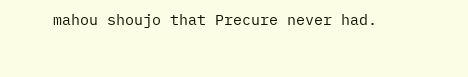mahou shoujo that Precure never had.